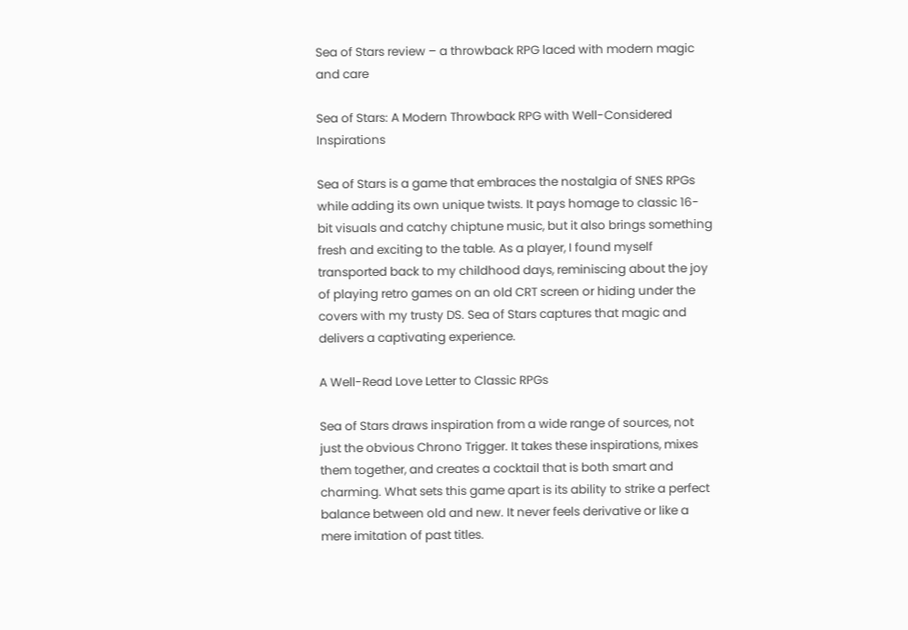Sea of Stars review – a throwback RPG laced with modern magic and care

Sea of Stars: A Modern Throwback RPG with Well-Considered Inspirations

Sea of Stars is a game that embraces the nostalgia of SNES RPGs while adding its own unique twists. It pays homage to classic 16-bit visuals and catchy chiptune music, but it also brings something fresh and exciting to the table. As a player, I found myself transported back to my childhood days, reminiscing about the joy of playing retro games on an old CRT screen or hiding under the covers with my trusty DS. Sea of Stars captures that magic and delivers a captivating experience.

A Well-Read Love Letter to Classic RPGs

Sea of Stars draws inspiration from a wide range of sources, not just the obvious Chrono Trigger. It takes these inspirations, mixes them together, and creates a cocktail that is both smart and charming. What sets this game apart is its ability to strike a perfect balance between old and new. It never feels derivative or like a mere imitation of past titles.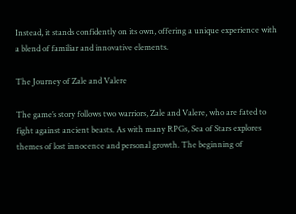Instead, it stands confidently on its own, offering a unique experience with a blend of familiar and innovative elements.

The Journey of Zale and Valere

The game’s story follows two warriors, Zale and Valere, who are fated to fight against ancient beasts. As with many RPGs, Sea of Stars explores themes of lost innocence and personal growth. The beginning of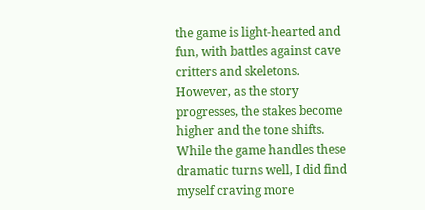the game is light-hearted and fun, with battles against cave critters and skeletons. However, as the story progresses, the stakes become higher and the tone shifts. While the game handles these dramatic turns well, I did find myself craving more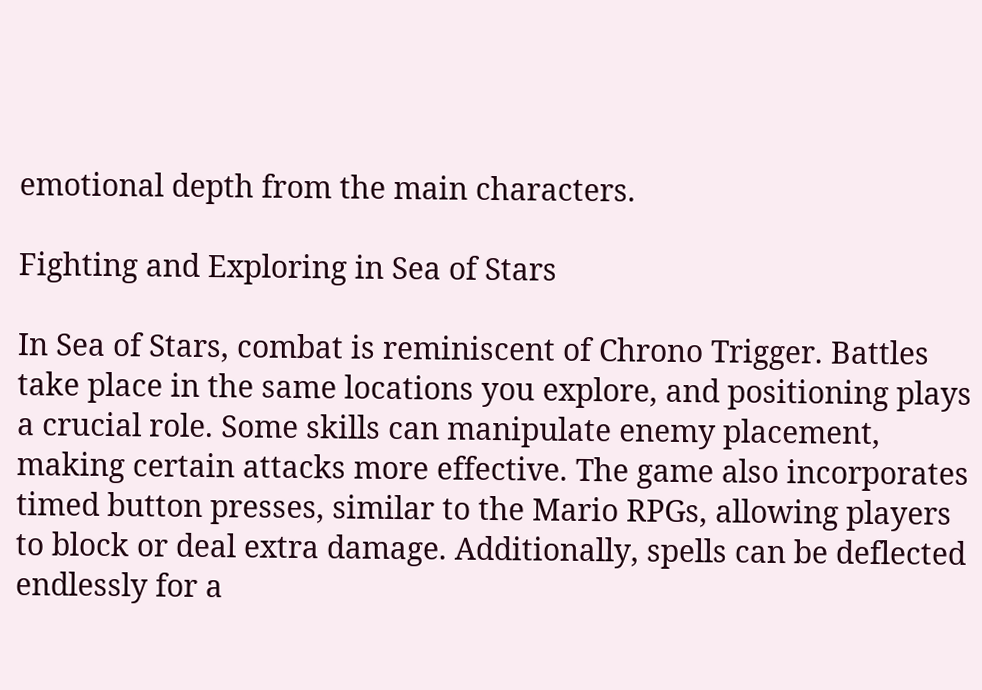emotional depth from the main characters.

Fighting and Exploring in Sea of Stars

In Sea of Stars, combat is reminiscent of Chrono Trigger. Battles take place in the same locations you explore, and positioning plays a crucial role. Some skills can manipulate enemy placement, making certain attacks more effective. The game also incorporates timed button presses, similar to the Mario RPGs, allowing players to block or deal extra damage. Additionally, spells can be deflected endlessly for a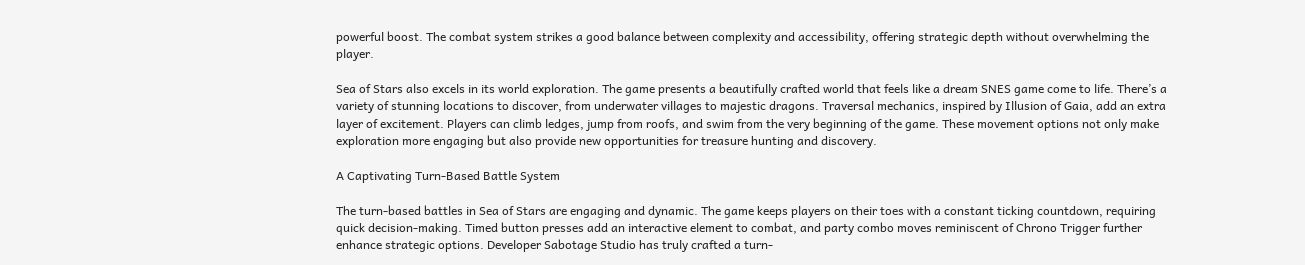powerful boost. The combat system strikes a good balance between complexity and accessibility, offering strategic depth without overwhelming the player.

Sea of Stars also excels in its world exploration. The game presents a beautifully crafted world that feels like a dream SNES game come to life. There’s a variety of stunning locations to discover, from underwater villages to majestic dragons. Traversal mechanics, inspired by Illusion of Gaia, add an extra layer of excitement. Players can climb ledges, jump from roofs, and swim from the very beginning of the game. These movement options not only make exploration more engaging but also provide new opportunities for treasure hunting and discovery.

A Captivating Turn-Based Battle System

The turn-based battles in Sea of Stars are engaging and dynamic. The game keeps players on their toes with a constant ticking countdown, requiring quick decision-making. Timed button presses add an interactive element to combat, and party combo moves reminiscent of Chrono Trigger further enhance strategic options. Developer Sabotage Studio has truly crafted a turn-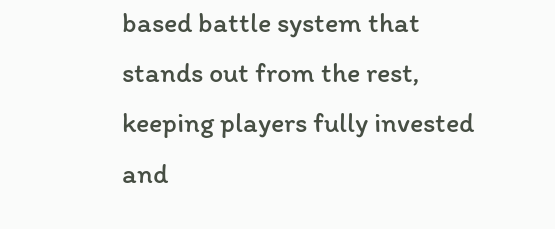based battle system that stands out from the rest, keeping players fully invested and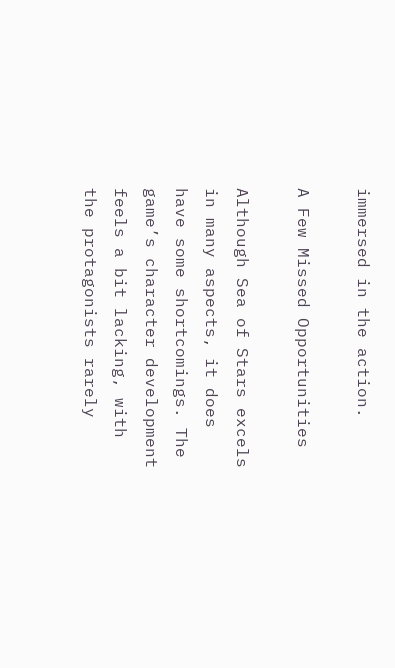immersed in the action.

A Few Missed Opportunities

Although Sea of Stars excels in many aspects, it does have some shortcomings. The game’s character development feels a bit lacking, with the protagonists rarely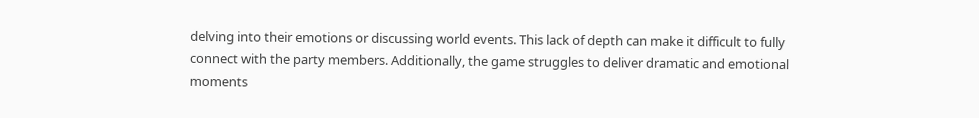delving into their emotions or discussing world events. This lack of depth can make it difficult to fully connect with the party members. Additionally, the game struggles to deliver dramatic and emotional moments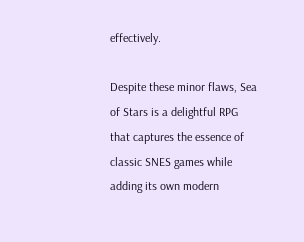effectively.

Despite these minor flaws, Sea of Stars is a delightful RPG that captures the essence of classic SNES games while adding its own modern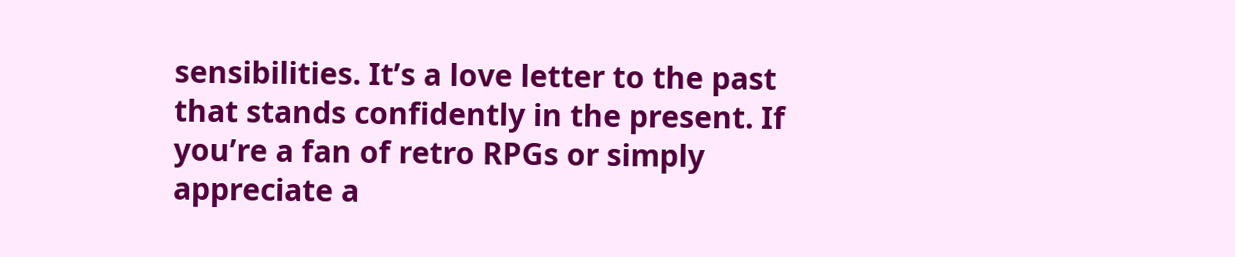sensibilities. It’s a love letter to the past that stands confidently in the present. If you’re a fan of retro RPGs or simply appreciate a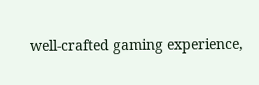well-crafted gaming experience,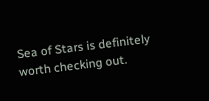Sea of Stars is definitely worth checking out.